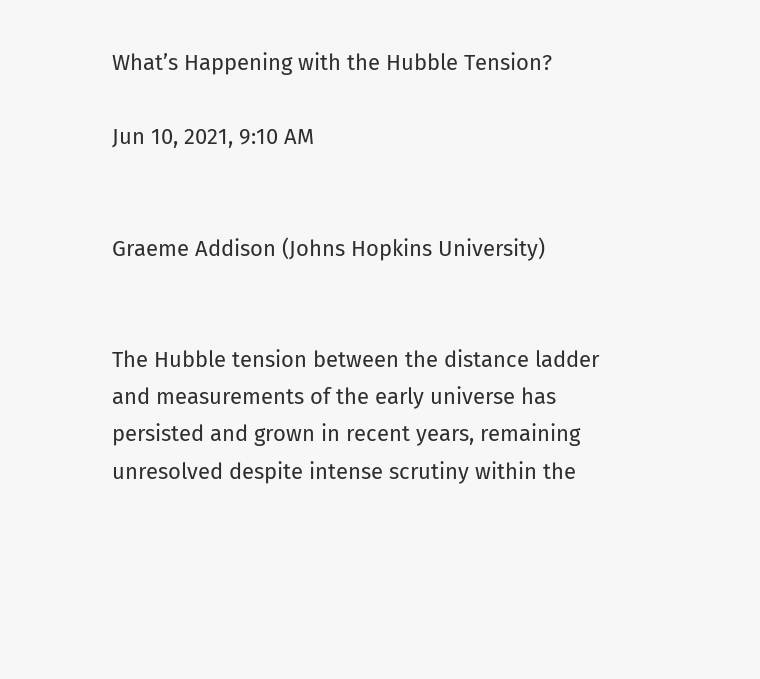What’s Happening with the Hubble Tension?

Jun 10, 2021, 9:10 AM


Graeme Addison (Johns Hopkins University)


The Hubble tension between the distance ladder and measurements of the early universe has persisted and grown in recent years, remaining unresolved despite intense scrutiny within the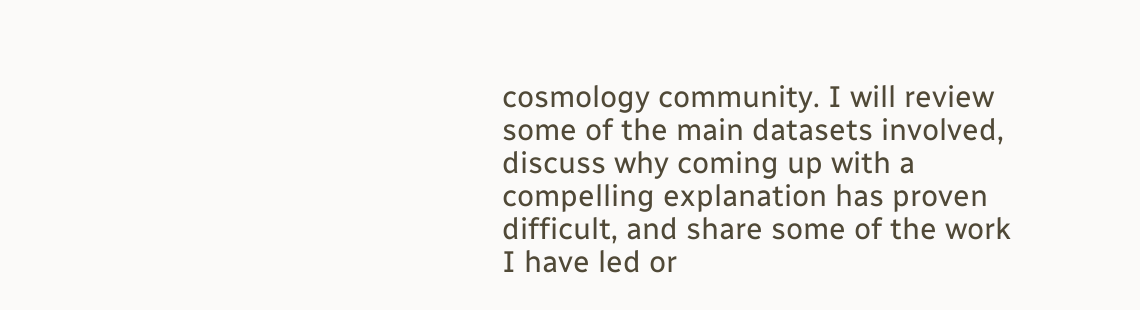cosmology community. I will review some of the main datasets involved, discuss why coming up with a compelling explanation has proven difficult, and share some of the work I have led or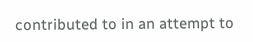contributed to in an attempt to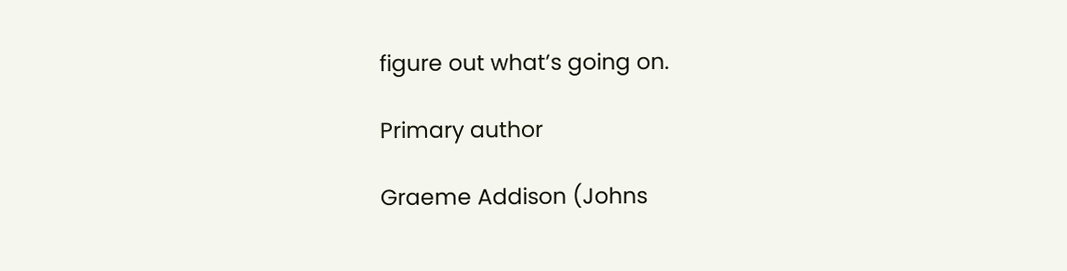figure out what’s going on.

Primary author

Graeme Addison (Johns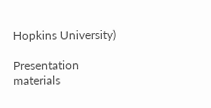Hopkins University)

Presentation materials